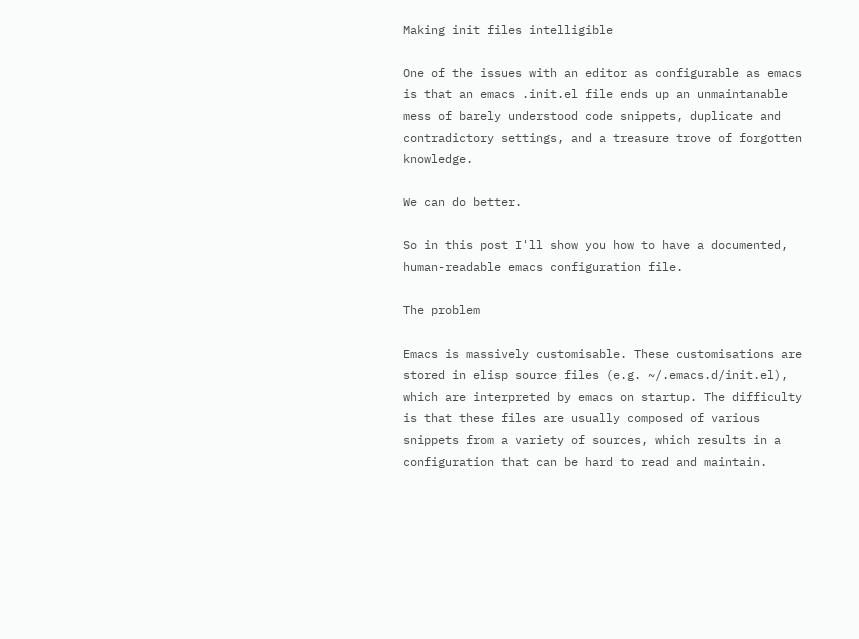Making init files intelligible

One of the issues with an editor as configurable as emacs is that an emacs .init.el file ends up an unmaintanable mess of barely understood code snippets, duplicate and contradictory settings, and a treasure trove of forgotten knowledge.

We can do better.

So in this post I'll show you how to have a documented, human-readable emacs configuration file.

The problem

Emacs is massively customisable. These customisations are stored in elisp source files (e.g. ~/.emacs.d/init.el), which are interpreted by emacs on startup. The difficulty is that these files are usually composed of various snippets from a variety of sources, which results in a configuration that can be hard to read and maintain.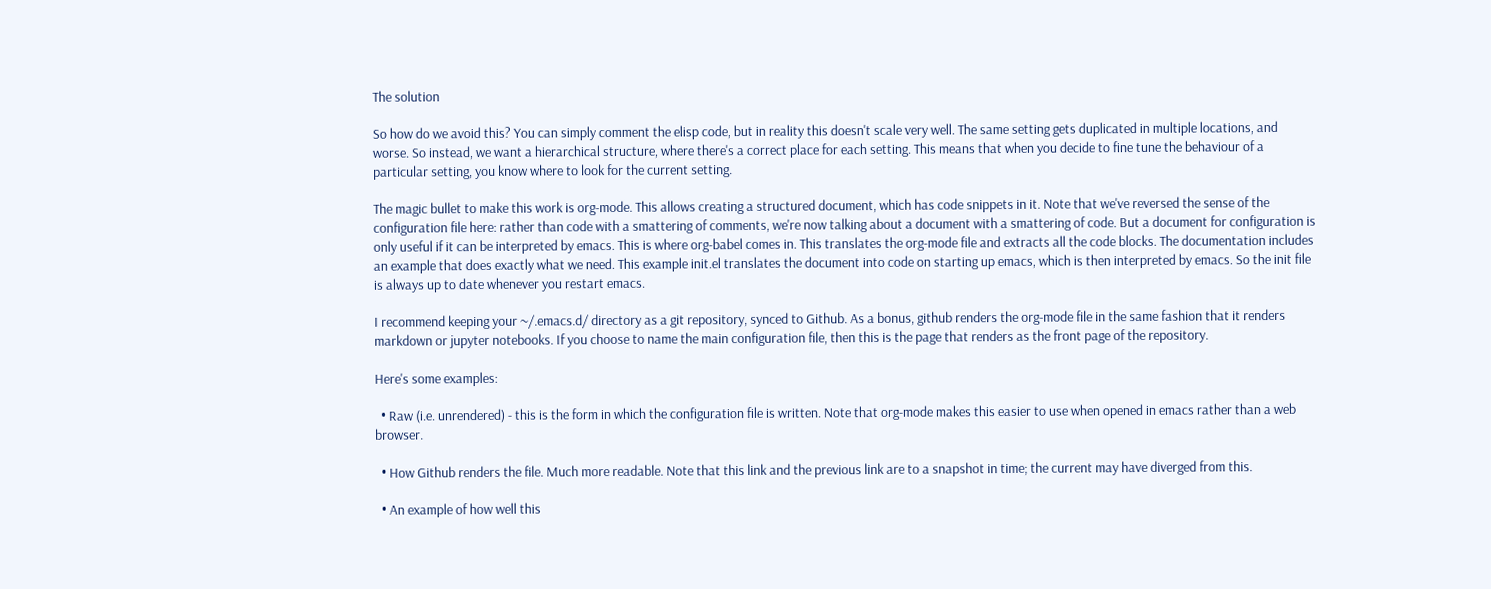The solution

So how do we avoid this? You can simply comment the elisp code, but in reality this doesn't scale very well. The same setting gets duplicated in multiple locations, and worse. So instead, we want a hierarchical structure, where there's a correct place for each setting. This means that when you decide to fine tune the behaviour of a particular setting, you know where to look for the current setting.

The magic bullet to make this work is org-mode. This allows creating a structured document, which has code snippets in it. Note that we've reversed the sense of the configuration file here: rather than code with a smattering of comments, we're now talking about a document with a smattering of code. But a document for configuration is only useful if it can be interpreted by emacs. This is where org-babel comes in. This translates the org-mode file and extracts all the code blocks. The documentation includes an example that does exactly what we need. This example init.el translates the document into code on starting up emacs, which is then interpreted by emacs. So the init file is always up to date whenever you restart emacs.

I recommend keeping your ~/.emacs.d/ directory as a git repository, synced to Github. As a bonus, github renders the org-mode file in the same fashion that it renders markdown or jupyter notebooks. If you choose to name the main configuration file, then this is the page that renders as the front page of the repository.

Here's some examples:

  • Raw (i.e. unrendered) - this is the form in which the configuration file is written. Note that org-mode makes this easier to use when opened in emacs rather than a web browser.

  • How Github renders the file. Much more readable. Note that this link and the previous link are to a snapshot in time; the current may have diverged from this.

  • An example of how well this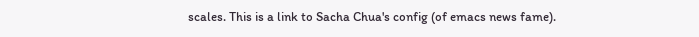scales. This is a link to Sacha Chua's config (of emacs news fame).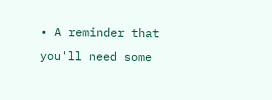• A reminder that you'll need some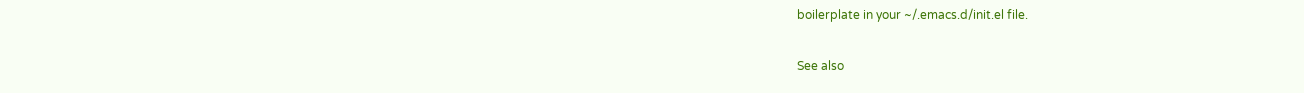boilerplate in your ~/.emacs.d/init.el file.

See also